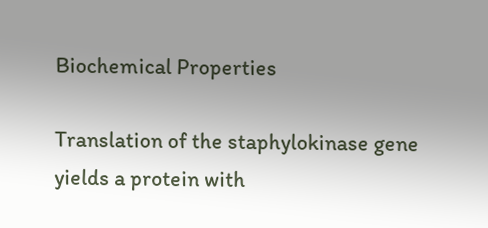Biochemical Properties

Translation of the staphylokinase gene yields a protein with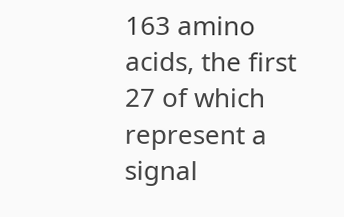163 amino acids, the first 27 of which represent a signal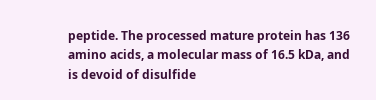peptide. The processed mature protein has 136 amino acids, a molecular mass of 16.5 kDa, and is devoid of disulfide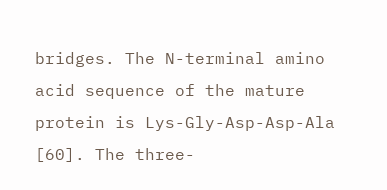bridges. The N-terminal amino acid sequence of the mature protein is Lys-Gly-Asp-Asp-Ala [60]. The three-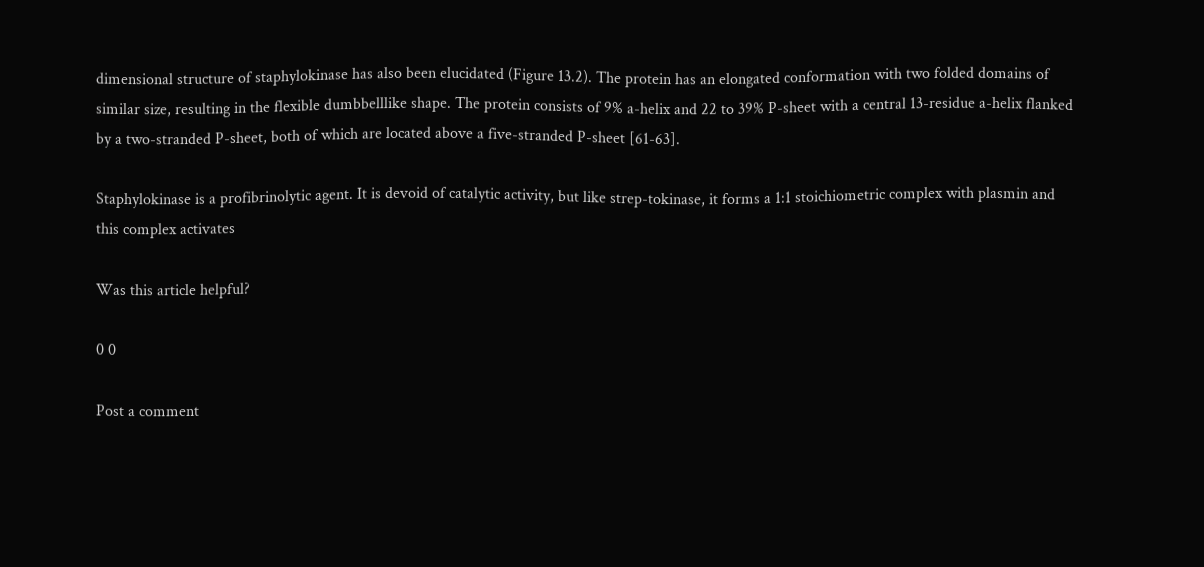dimensional structure of staphylokinase has also been elucidated (Figure 13.2). The protein has an elongated conformation with two folded domains of similar size, resulting in the flexible dumbbelllike shape. The protein consists of 9% a-helix and 22 to 39% P-sheet with a central 13-residue a-helix flanked by a two-stranded P-sheet, both of which are located above a five-stranded P-sheet [61-63].

Staphylokinase is a profibrinolytic agent. It is devoid of catalytic activity, but like strep-tokinase, it forms a 1:1 stoichiometric complex with plasmin and this complex activates

Was this article helpful?

0 0

Post a comment